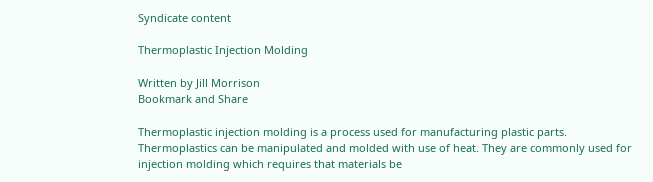Syndicate content

Thermoplastic Injection Molding

Written by Jill Morrison
Bookmark and Share

Thermoplastic injection molding is a process used for manufacturing plastic parts. Thermoplastics can be manipulated and molded with use of heat. They are commonly used for injection molding which requires that materials be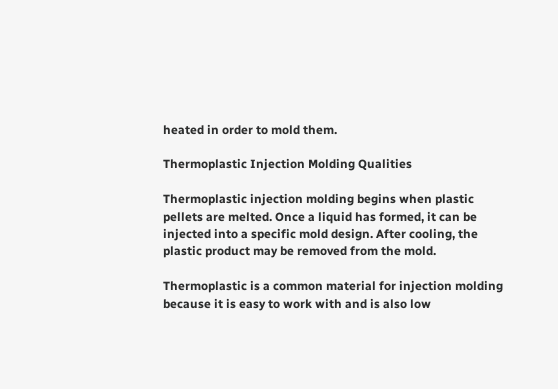heated in order to mold them.

Thermoplastic Injection Molding Qualities

Thermoplastic injection molding begins when plastic pellets are melted. Once a liquid has formed, it can be injected into a specific mold design. After cooling, the plastic product may be removed from the mold.

Thermoplastic is a common material for injection molding because it is easy to work with and is also low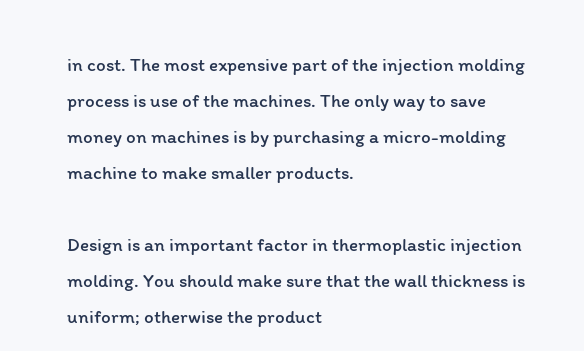in cost. The most expensive part of the injection molding process is use of the machines. The only way to save money on machines is by purchasing a micro-molding machine to make smaller products.

Design is an important factor in thermoplastic injection molding. You should make sure that the wall thickness is uniform; otherwise the product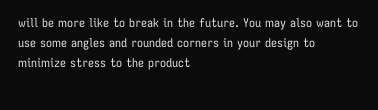will be more like to break in the future. You may also want to use some angles and rounded corners in your design to minimize stress to the product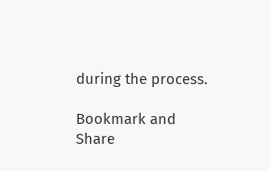during the process.

Bookmark and Share